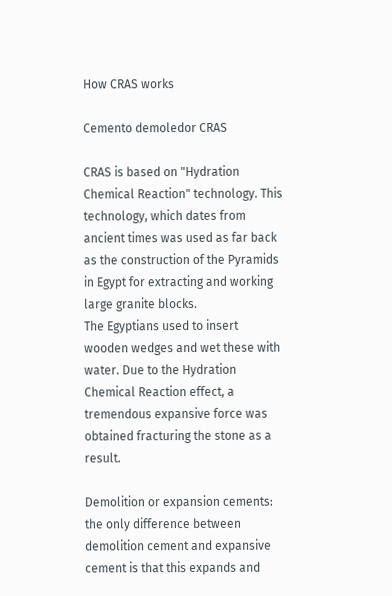How CRAS works

Cemento demoledor CRAS

CRAS is based on "Hydration Chemical Reaction" technology. This technology, which dates from ancient times was used as far back as the construction of the Pyramids in Egypt for extracting and working large granite blocks.
The Egyptians used to insert wooden wedges and wet these with water. Due to the Hydration Chemical Reaction effect, a tremendous expansive force was obtained fracturing the stone as a result.

Demolition or expansion cements: the only difference between demolition cement and expansive cement is that this expands and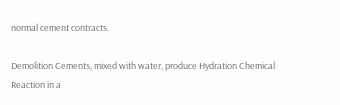normal cement contracts.

Demolition Cements, mixed with water, produce Hydration Chemical Reaction in a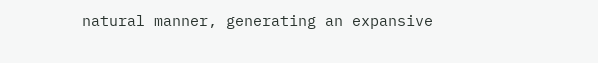natural manner, generating an expansive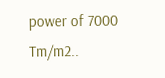power of 7000 Tm/m2..